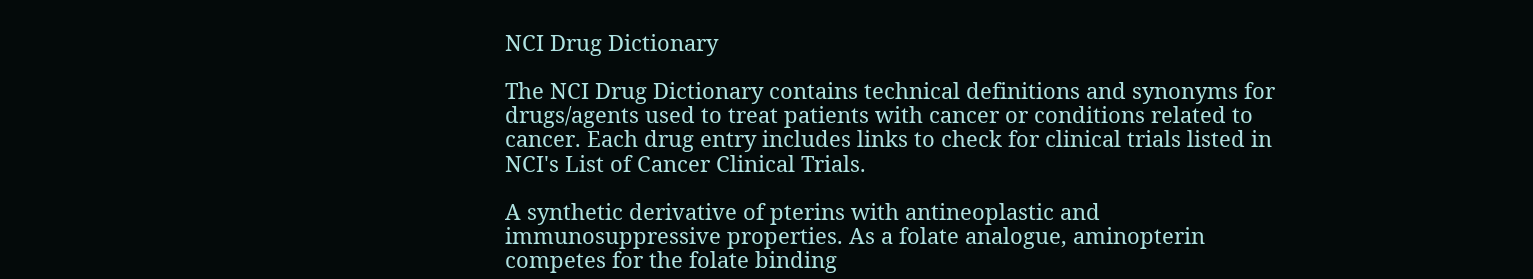NCI Drug Dictionary

The NCI Drug Dictionary contains technical definitions and synonyms for drugs/agents used to treat patients with cancer or conditions related to cancer. Each drug entry includes links to check for clinical trials listed in NCI's List of Cancer Clinical Trials.

A synthetic derivative of pterins with antineoplastic and immunosuppressive properties. As a folate analogue, aminopterin competes for the folate binding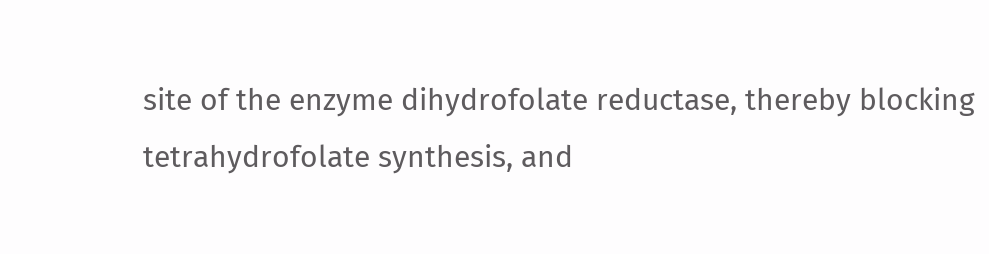site of the enzyme dihydrofolate reductase, thereby blocking tetrahydrofolate synthesis, and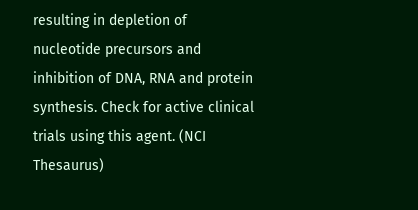resulting in depletion of nucleotide precursors and inhibition of DNA, RNA and protein synthesis. Check for active clinical trials using this agent. (NCI Thesaurus)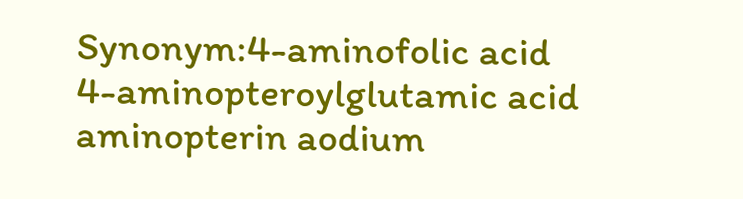Synonym:4-aminofolic acid
4-aminopteroylglutamic acid
aminopterin aodium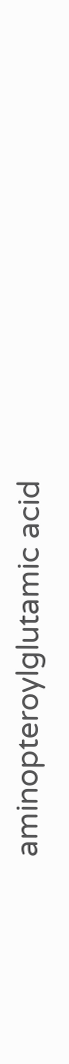aminopteroylglutamic acid